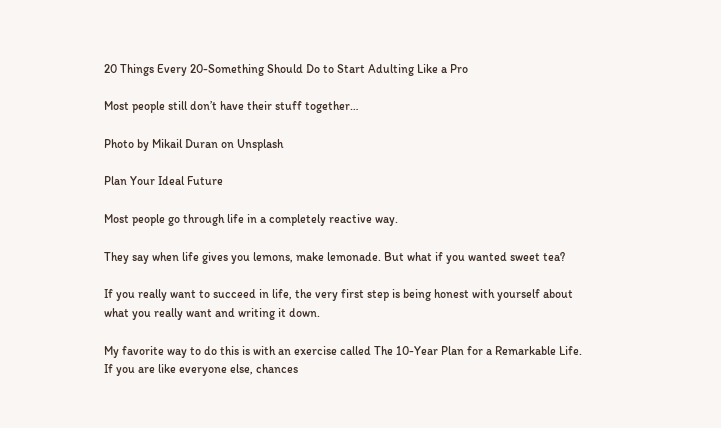20 Things Every 20-Something Should Do to Start Adulting Like a Pro

Most people still don’t have their stuff together…

Photo by Mikail Duran on Unsplash

Plan Your Ideal Future

Most people go through life in a completely reactive way.

They say when life gives you lemons, make lemonade. But what if you wanted sweet tea?

If you really want to succeed in life, the very first step is being honest with yourself about what you really want and writing it down.

My favorite way to do this is with an exercise called The 10-Year Plan for a Remarkable Life. If you are like everyone else, chances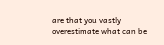are that you vastly overestimate what can be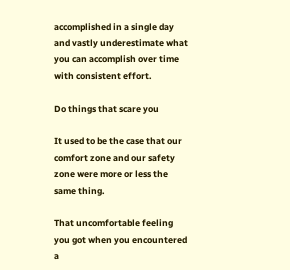accomplished in a single day and vastly underestimate what you can accomplish over time with consistent effort.

Do things that scare you

It used to be the case that our comfort zone and our safety zone were more or less the same thing.

That uncomfortable feeling you got when you encountered a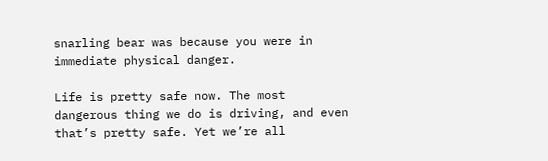snarling bear was because you were in immediate physical danger.

Life is pretty safe now. The most dangerous thing we do is driving, and even that’s pretty safe. Yet we’re all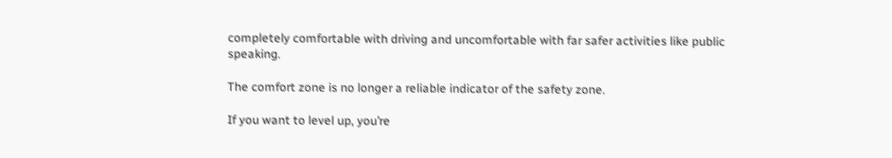completely comfortable with driving and uncomfortable with far safer activities like public speaking.

The comfort zone is no longer a reliable indicator of the safety zone.

If you want to level up, you’re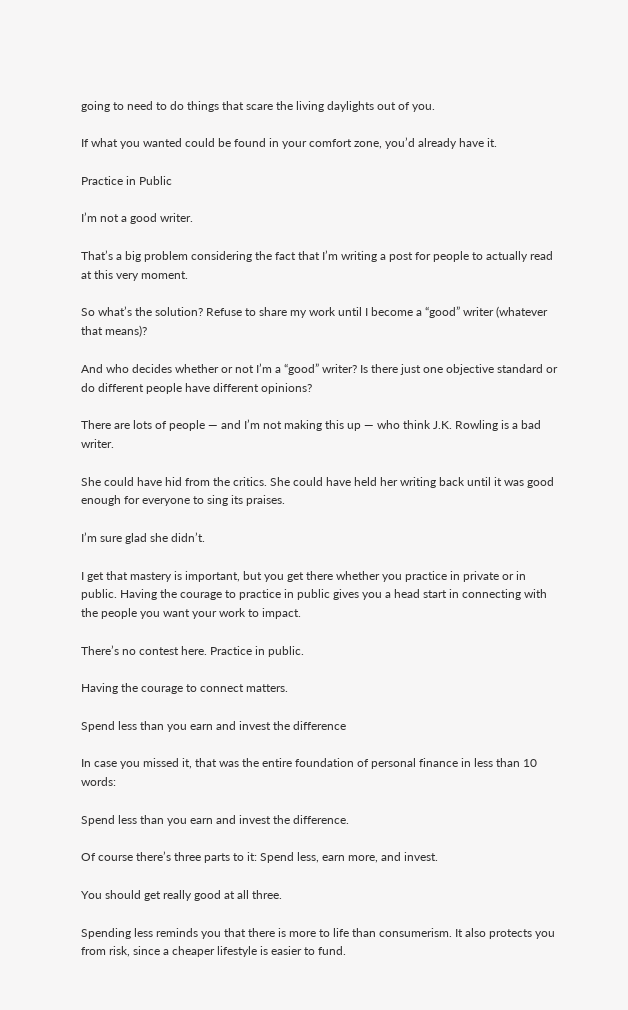going to need to do things that scare the living daylights out of you.

If what you wanted could be found in your comfort zone, you’d already have it.

Practice in Public

I’m not a good writer.

That’s a big problem considering the fact that I’m writing a post for people to actually read at this very moment.

So what’s the solution? Refuse to share my work until I become a “good” writer (whatever that means)?

And who decides whether or not I’m a “good” writer? Is there just one objective standard or do different people have different opinions?

There are lots of people — and I’m not making this up — who think J.K. Rowling is a bad writer.

She could have hid from the critics. She could have held her writing back until it was good enough for everyone to sing its praises.

I’m sure glad she didn’t.

I get that mastery is important, but you get there whether you practice in private or in public. Having the courage to practice in public gives you a head start in connecting with the people you want your work to impact.

There’s no contest here. Practice in public.

Having the courage to connect matters.

Spend less than you earn and invest the difference

In case you missed it, that was the entire foundation of personal finance in less than 10 words:

Spend less than you earn and invest the difference.

Of course there’s three parts to it: Spend less, earn more, and invest.

You should get really good at all three.

Spending less reminds you that there is more to life than consumerism. It also protects you from risk, since a cheaper lifestyle is easier to fund.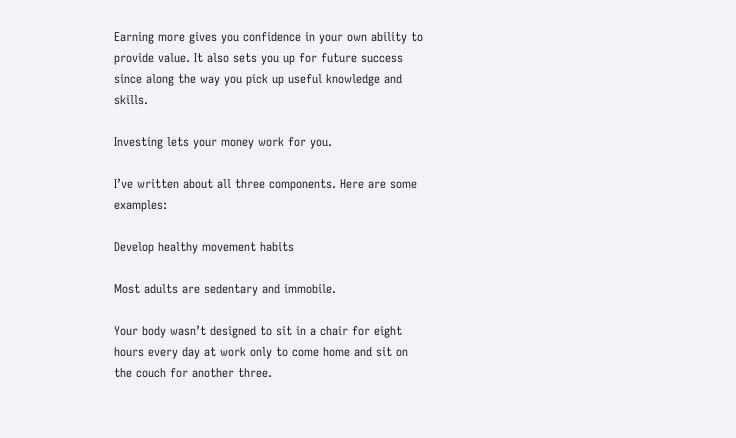Earning more gives you confidence in your own ability to provide value. It also sets you up for future success since along the way you pick up useful knowledge and skills.

Investing lets your money work for you.

I’ve written about all three components. Here are some examples:

Develop healthy movement habits

Most adults are sedentary and immobile.

Your body wasn’t designed to sit in a chair for eight hours every day at work only to come home and sit on the couch for another three.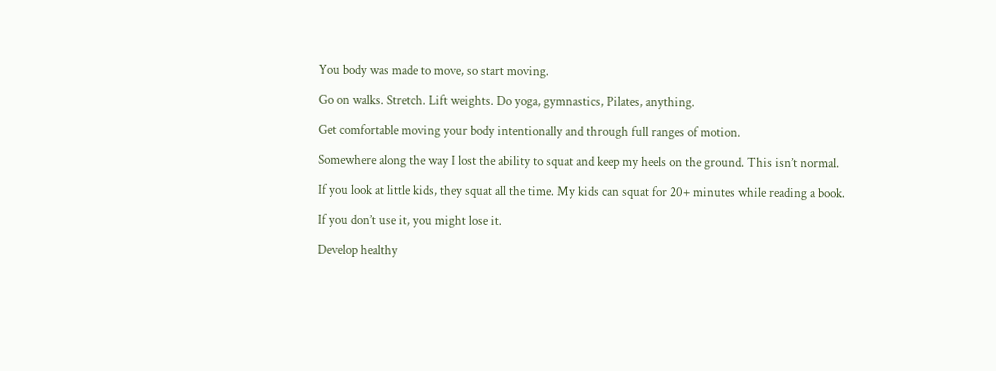You body was made to move, so start moving.

Go on walks. Stretch. Lift weights. Do yoga, gymnastics, Pilates, anything.

Get comfortable moving your body intentionally and through full ranges of motion.

Somewhere along the way I lost the ability to squat and keep my heels on the ground. This isn’t normal.

If you look at little kids, they squat all the time. My kids can squat for 20+ minutes while reading a book.

If you don’t use it, you might lose it.

Develop healthy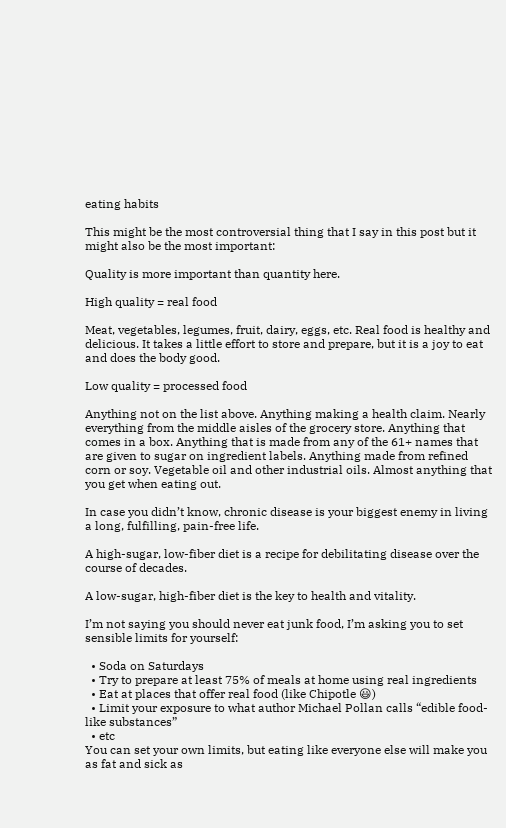eating habits

This might be the most controversial thing that I say in this post but it might also be the most important:

Quality is more important than quantity here.

High quality = real food

Meat, vegetables, legumes, fruit, dairy, eggs, etc. Real food is healthy and delicious. It takes a little effort to store and prepare, but it is a joy to eat and does the body good.

Low quality = processed food

Anything not on the list above. Anything making a health claim. Nearly everything from the middle aisles of the grocery store. Anything that comes in a box. Anything that is made from any of the 61+ names that are given to sugar on ingredient labels. Anything made from refined corn or soy. Vegetable oil and other industrial oils. Almost anything that you get when eating out.

In case you didn’t know, chronic disease is your biggest enemy in living a long, fulfilling, pain-free life.

A high-sugar, low-fiber diet is a recipe for debilitating disease over the course of decades.

A low-sugar, high-fiber diet is the key to health and vitality.

I’m not saying you should never eat junk food, I’m asking you to set sensible limits for yourself:

  • Soda on Saturdays
  • Try to prepare at least 75% of meals at home using real ingredients
  • Eat at places that offer real food (like Chipotle 😃)
  • Limit your exposure to what author Michael Pollan calls “edible food-like substances”
  • etc
You can set your own limits, but eating like everyone else will make you as fat and sick as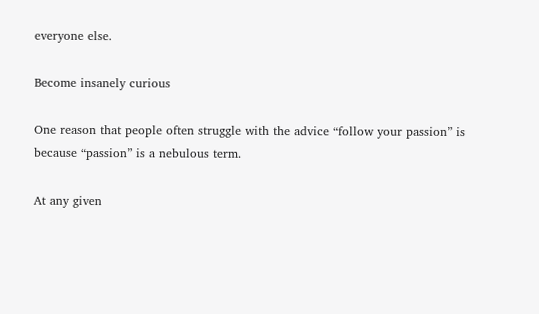everyone else.

Become insanely curious

One reason that people often struggle with the advice “follow your passion” is because “passion” is a nebulous term.

At any given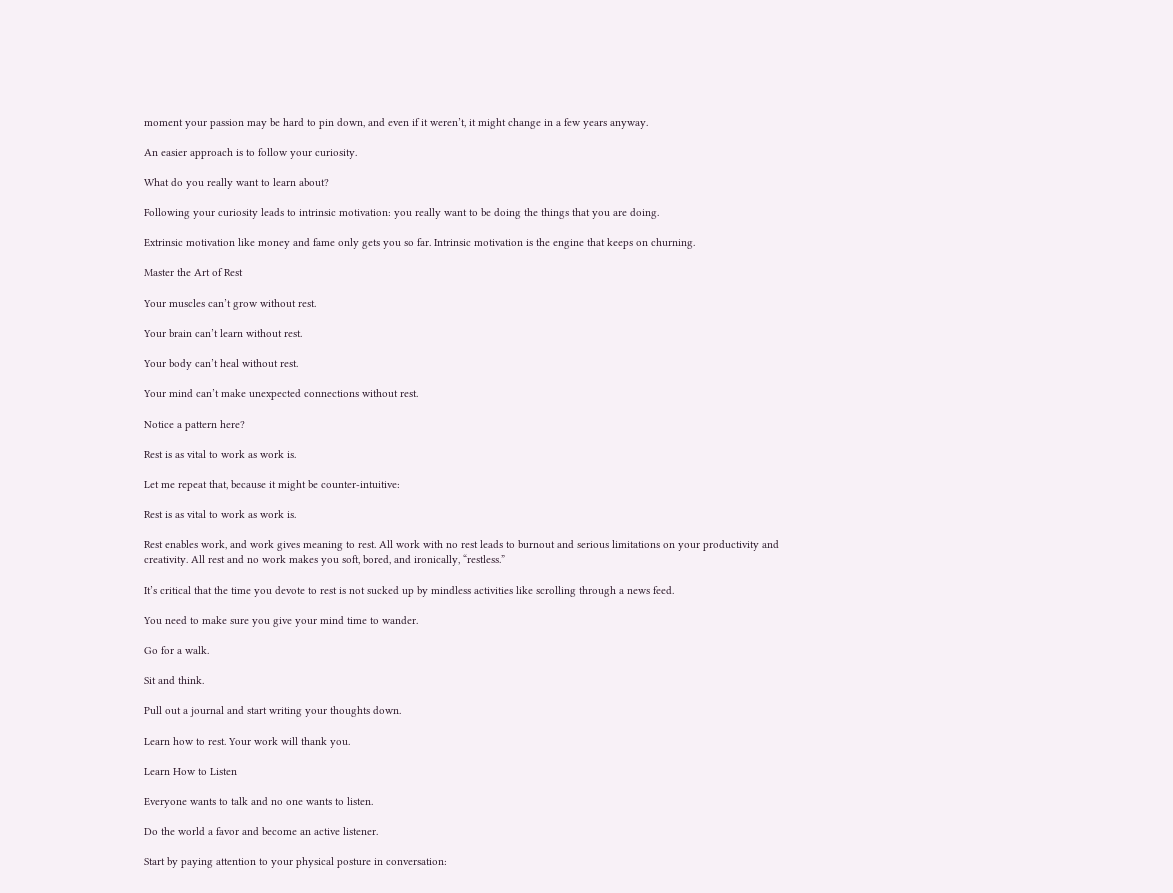moment your passion may be hard to pin down, and even if it weren’t, it might change in a few years anyway.

An easier approach is to follow your curiosity.

What do you really want to learn about?

Following your curiosity leads to intrinsic motivation: you really want to be doing the things that you are doing.

Extrinsic motivation like money and fame only gets you so far. Intrinsic motivation is the engine that keeps on churning.

Master the Art of Rest

Your muscles can’t grow without rest.

Your brain can’t learn without rest.

Your body can’t heal without rest.

Your mind can’t make unexpected connections without rest.

Notice a pattern here?

Rest is as vital to work as work is.

Let me repeat that, because it might be counter-intuitive:

Rest is as vital to work as work is.

Rest enables work, and work gives meaning to rest. All work with no rest leads to burnout and serious limitations on your productivity and creativity. All rest and no work makes you soft, bored, and ironically, “restless.”

It’s critical that the time you devote to rest is not sucked up by mindless activities like scrolling through a news feed.

You need to make sure you give your mind time to wander.

Go for a walk.

Sit and think.

Pull out a journal and start writing your thoughts down.

Learn how to rest. Your work will thank you.

Learn How to Listen

Everyone wants to talk and no one wants to listen.

Do the world a favor and become an active listener.

Start by paying attention to your physical posture in conversation: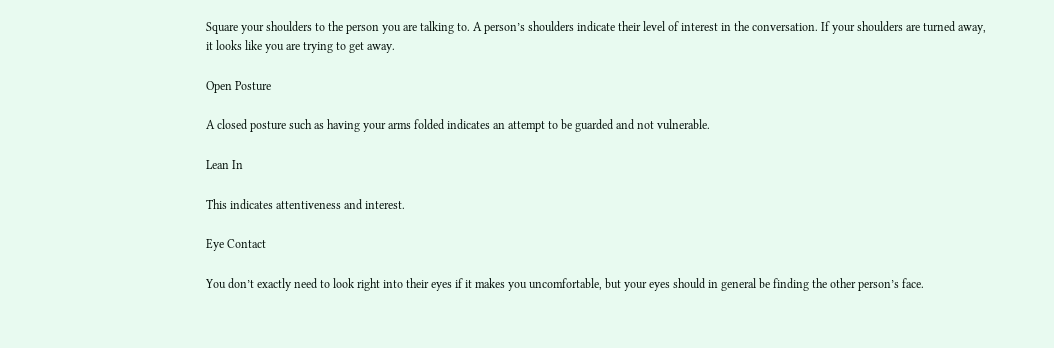Square your shoulders to the person you are talking to. A person’s shoulders indicate their level of interest in the conversation. If your shoulders are turned away, it looks like you are trying to get away.

Open Posture

A closed posture such as having your arms folded indicates an attempt to be guarded and not vulnerable.

Lean In

This indicates attentiveness and interest.

Eye Contact

You don’t exactly need to look right into their eyes if it makes you uncomfortable, but your eyes should in general be finding the other person’s face.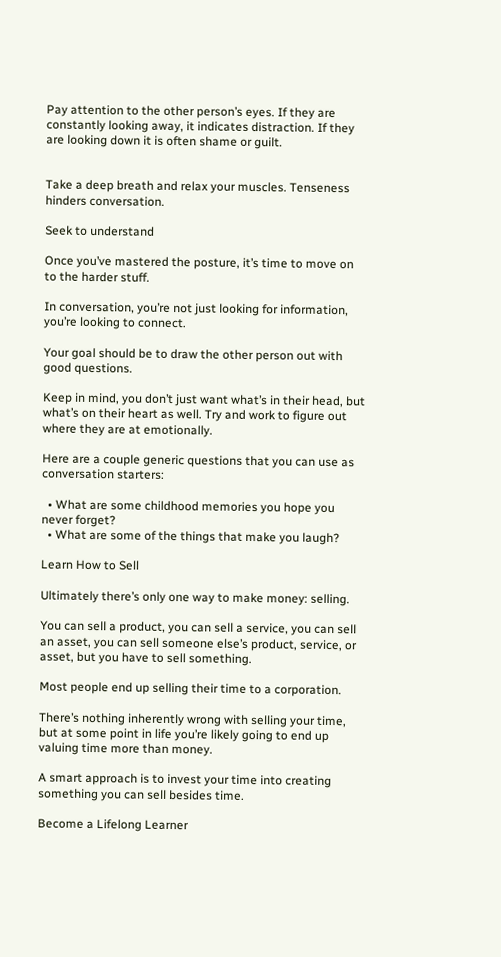Pay attention to the other person’s eyes. If they are constantly looking away, it indicates distraction. If they are looking down it is often shame or guilt.


Take a deep breath and relax your muscles. Tenseness hinders conversation.

Seek to understand

Once you’ve mastered the posture, it’s time to move on to the harder stuff.

In conversation, you’re not just looking for information, you’re looking to connect.

Your goal should be to draw the other person out with good questions.

Keep in mind, you don’t just want what’s in their head, but what’s on their heart as well. Try and work to figure out where they are at emotionally.

Here are a couple generic questions that you can use as conversation starters:

  • What are some childhood memories you hope you never forget?
  • What are some of the things that make you laugh?

Learn How to Sell

Ultimately there’s only one way to make money: selling.

You can sell a product, you can sell a service, you can sell an asset, you can sell someone else’s product, service, or asset, but you have to sell something.

Most people end up selling their time to a corporation.

There’s nothing inherently wrong with selling your time, but at some point in life you’re likely going to end up valuing time more than money.

A smart approach is to invest your time into creating something you can sell besides time.

Become a Lifelong Learner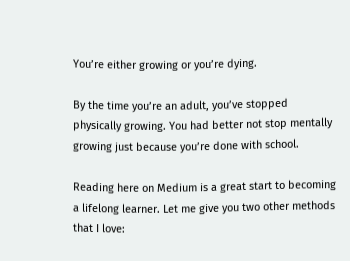You’re either growing or you’re dying.

By the time you’re an adult, you’ve stopped physically growing. You had better not stop mentally growing just because you’re done with school.

Reading here on Medium is a great start to becoming a lifelong learner. Let me give you two other methods that I love: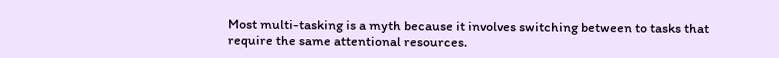Most multi-tasking is a myth because it involves switching between to tasks that require the same attentional resources.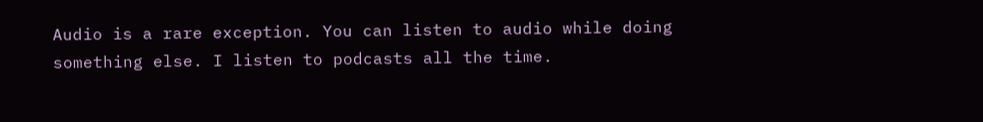Audio is a rare exception. You can listen to audio while doing something else. I listen to podcasts all the time.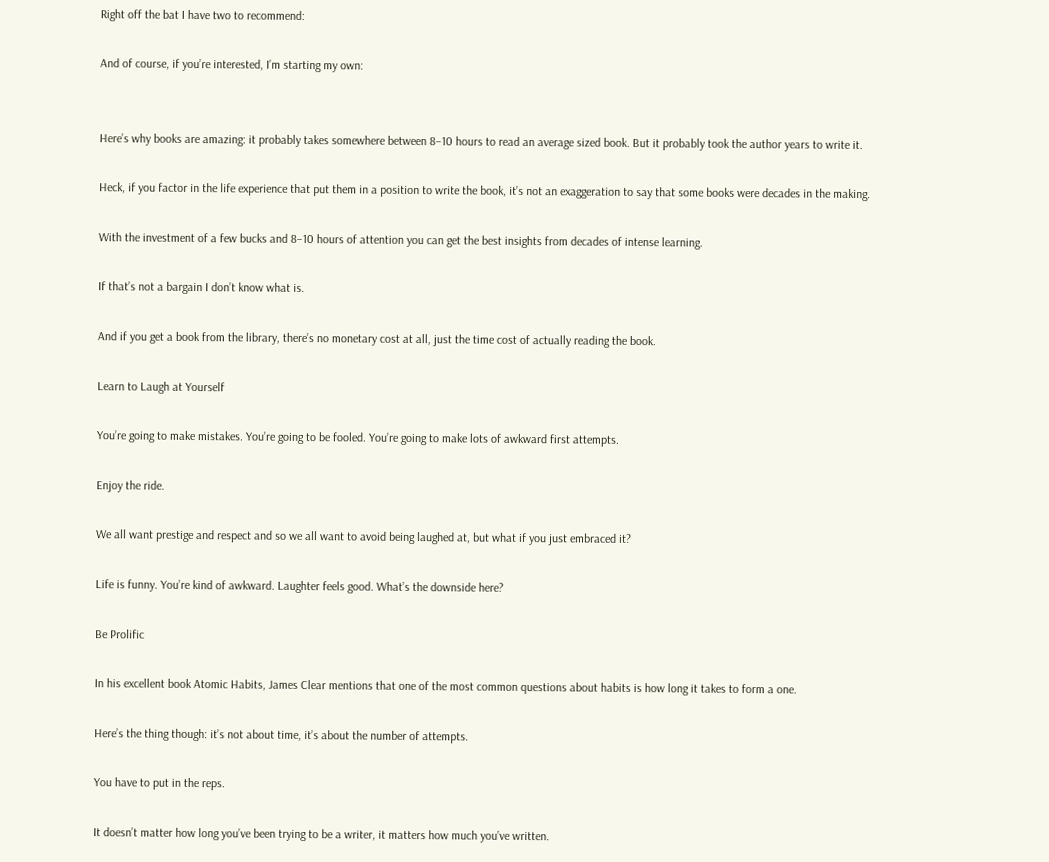Right off the bat I have two to recommend:

And of course, if you’re interested, I’m starting my own:


Here’s why books are amazing: it probably takes somewhere between 8–10 hours to read an average sized book. But it probably took the author years to write it.

Heck, if you factor in the life experience that put them in a position to write the book, it’s not an exaggeration to say that some books were decades in the making.

With the investment of a few bucks and 8–10 hours of attention you can get the best insights from decades of intense learning.

If that’s not a bargain I don’t know what is.

And if you get a book from the library, there’s no monetary cost at all, just the time cost of actually reading the book.

Learn to Laugh at Yourself

You’re going to make mistakes. You’re going to be fooled. You’re going to make lots of awkward first attempts.

Enjoy the ride.

We all want prestige and respect and so we all want to avoid being laughed at, but what if you just embraced it?

Life is funny. You’re kind of awkward. Laughter feels good. What’s the downside here?

Be Prolific

In his excellent book Atomic Habits, James Clear mentions that one of the most common questions about habits is how long it takes to form a one.

Here’s the thing though: it’s not about time, it’s about the number of attempts.

You have to put in the reps.

It doesn’t matter how long you’ve been trying to be a writer, it matters how much you’ve written.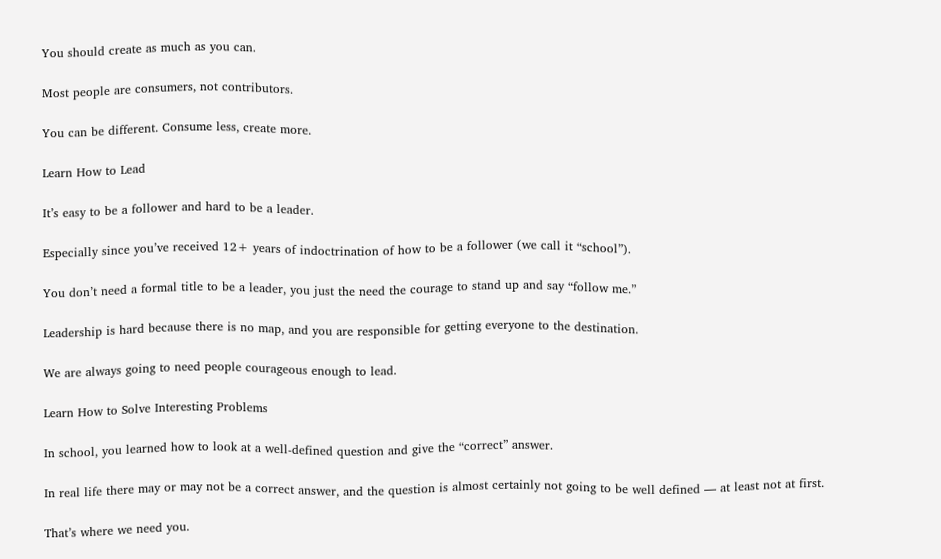You should create as much as you can.

Most people are consumers, not contributors.

You can be different. Consume less, create more.

Learn How to Lead

It’s easy to be a follower and hard to be a leader.

Especially since you’ve received 12+ years of indoctrination of how to be a follower (we call it “school”).

You don’t need a formal title to be a leader, you just the need the courage to stand up and say “follow me.”

Leadership is hard because there is no map, and you are responsible for getting everyone to the destination.

We are always going to need people courageous enough to lead.

Learn How to Solve Interesting Problems

In school, you learned how to look at a well-defined question and give the “correct” answer.

In real life there may or may not be a correct answer, and the question is almost certainly not going to be well defined — at least not at first.

That’s where we need you.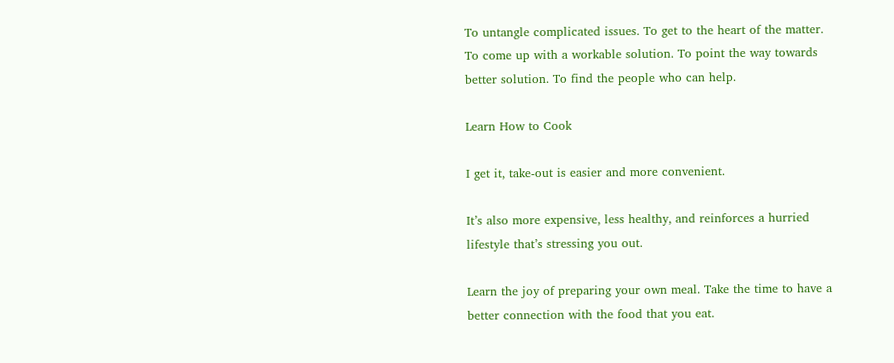To untangle complicated issues. To get to the heart of the matter. To come up with a workable solution. To point the way towards better solution. To find the people who can help.

Learn How to Cook

I get it, take-out is easier and more convenient.

It’s also more expensive, less healthy, and reinforces a hurried lifestyle that’s stressing you out.

Learn the joy of preparing your own meal. Take the time to have a better connection with the food that you eat.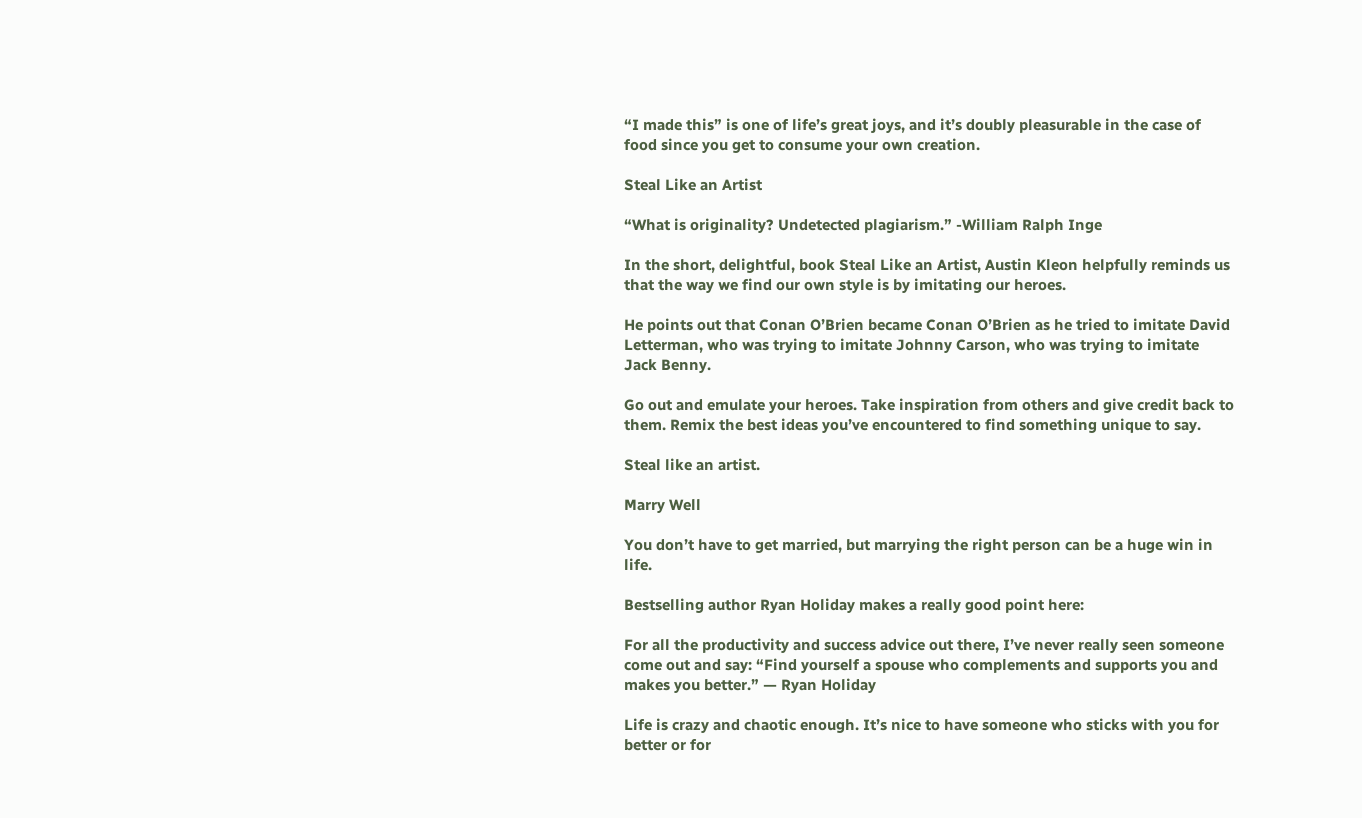“I made this” is one of life’s great joys, and it’s doubly pleasurable in the case of food since you get to consume your own creation.

Steal Like an Artist

“What is originality? Undetected plagiarism.” -William Ralph Inge

In the short, delightful, book Steal Like an Artist, Austin Kleon helpfully reminds us that the way we find our own style is by imitating our heroes.

He points out that Conan O’Brien became Conan O’Brien as he tried to imitate David Letterman, who was trying to imitate Johnny Carson, who was trying to imitate Jack Benny.

Go out and emulate your heroes. Take inspiration from others and give credit back to them. Remix the best ideas you’ve encountered to find something unique to say.

Steal like an artist.

Marry Well

You don’t have to get married, but marrying the right person can be a huge win in life.

Bestselling author Ryan Holiday makes a really good point here:

For all the productivity and success advice out there, I’ve never really seen someone come out and say: “Find yourself a spouse who complements and supports you and makes you better.” — Ryan Holiday

Life is crazy and chaotic enough. It’s nice to have someone who sticks with you for better or for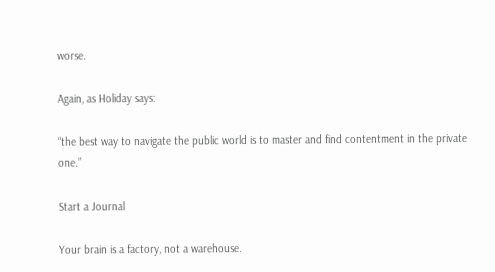worse.

Again, as Holiday says:

“the best way to navigate the public world is to master and find contentment in the private one.”

Start a Journal

Your brain is a factory, not a warehouse.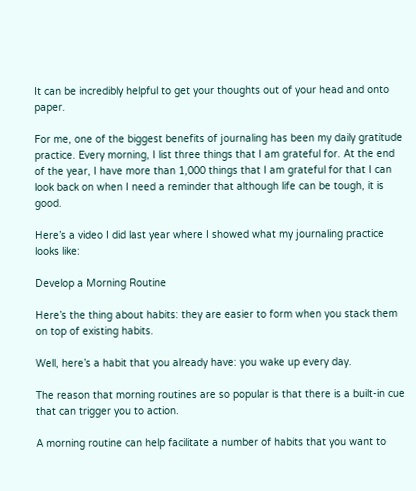It can be incredibly helpful to get your thoughts out of your head and onto paper.

For me, one of the biggest benefits of journaling has been my daily gratitude practice. Every morning, I list three things that I am grateful for. At the end of the year, I have more than 1,000 things that I am grateful for that I can look back on when I need a reminder that although life can be tough, it is good.

Here’s a video I did last year where I showed what my journaling practice looks like:

Develop a Morning Routine

Here’s the thing about habits: they are easier to form when you stack them on top of existing habits.

Well, here’s a habit that you already have: you wake up every day.

The reason that morning routines are so popular is that there is a built-in cue that can trigger you to action.

A morning routine can help facilitate a number of habits that you want to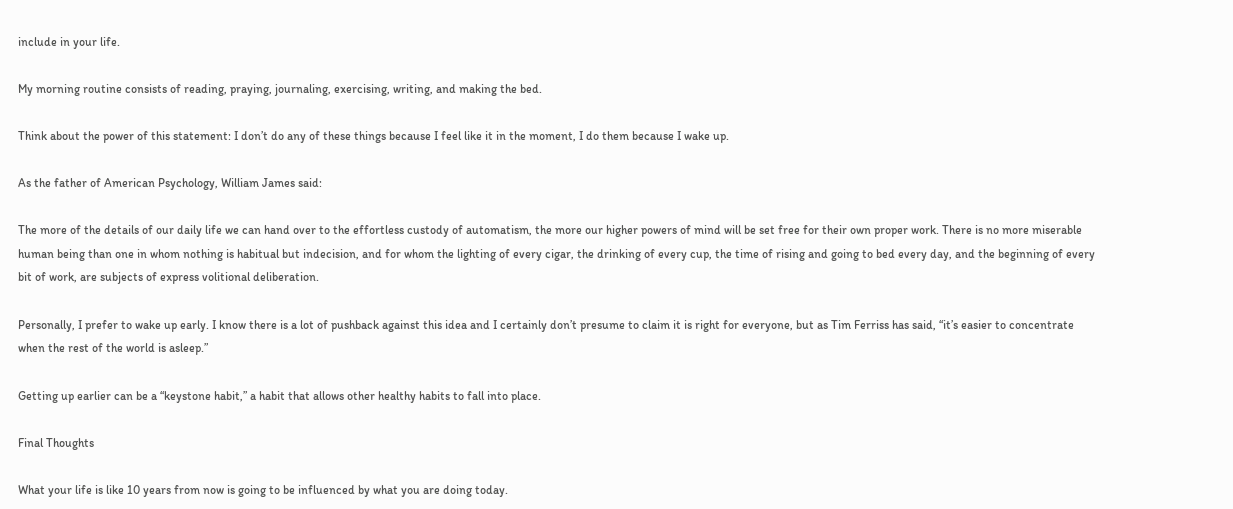include in your life.

My morning routine consists of reading, praying, journaling, exercising, writing, and making the bed.

Think about the power of this statement: I don’t do any of these things because I feel like it in the moment, I do them because I wake up.

As the father of American Psychology, William James said:

The more of the details of our daily life we can hand over to the effortless custody of automatism, the more our higher powers of mind will be set free for their own proper work. There is no more miserable human being than one in whom nothing is habitual but indecision, and for whom the lighting of every cigar, the drinking of every cup, the time of rising and going to bed every day, and the beginning of every bit of work, are subjects of express volitional deliberation.

Personally, I prefer to wake up early. I know there is a lot of pushback against this idea and I certainly don’t presume to claim it is right for everyone, but as Tim Ferriss has said, “it’s easier to concentrate when the rest of the world is asleep.”

Getting up earlier can be a “keystone habit,” a habit that allows other healthy habits to fall into place.

Final Thoughts

What your life is like 10 years from now is going to be influenced by what you are doing today.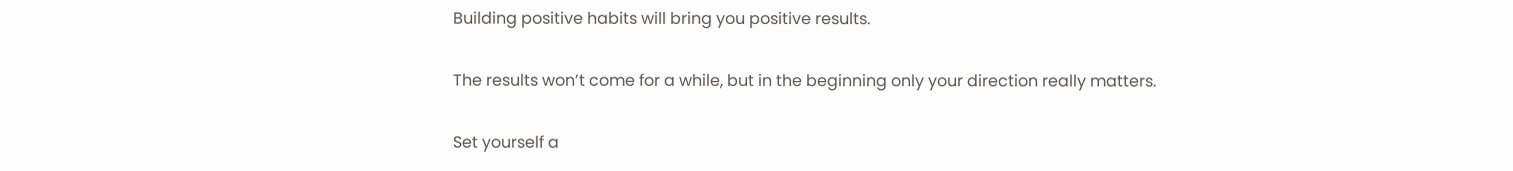Building positive habits will bring you positive results.

The results won’t come for a while, but in the beginning only your direction really matters.

Set yourself a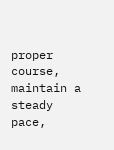proper course, maintain a steady pace,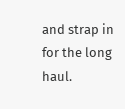and strap in for the long haul.